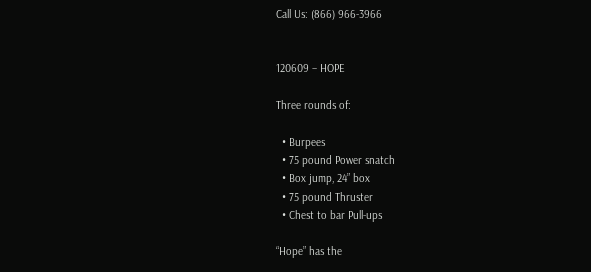Call Us: (866) 966-3966


120609 – HOPE

Three rounds of:

  • Burpees
  • 75 pound Power snatch
  • Box jump, 24” box
  • 75 pound Thruster
  • Chest to bar Pull-ups

“Hope” has the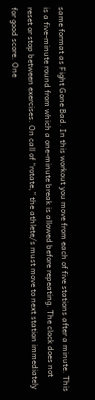same format as Fight Gone Bad. In this workout you move from each of five stations after a minute. This is a five-minute round from which a one-minute break is allowed before repeating. The clock does not reset or stop between exercises. On call of “rotate,” the athlete/s must move to next station immediately for good score. One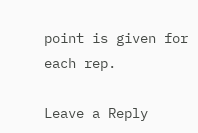point is given for each rep.

Leave a Reply